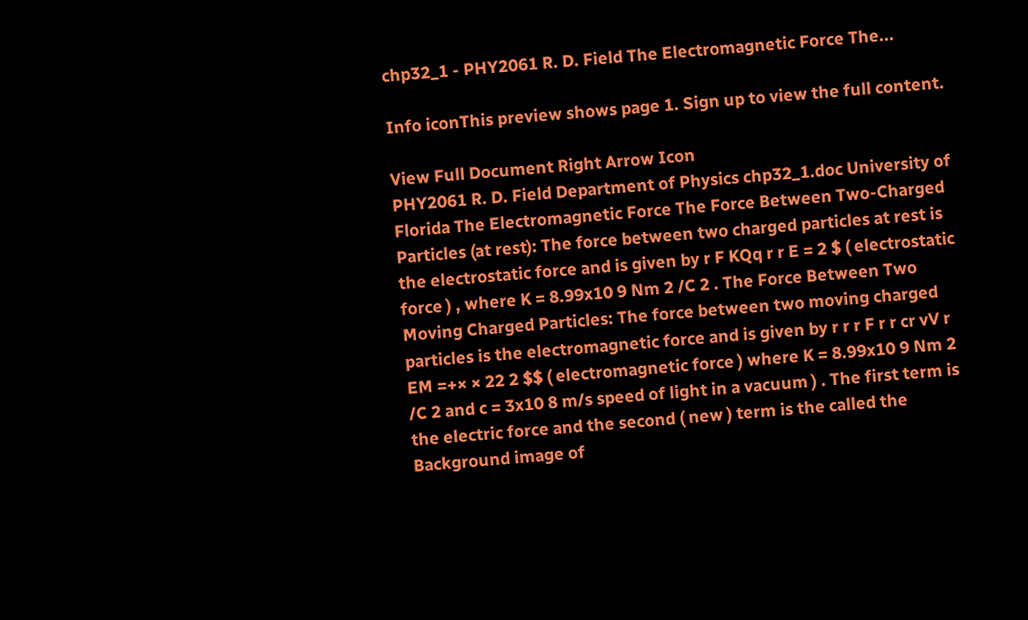chp32_1 - PHY2061 R. D. Field The Electromagnetic Force The...

Info iconThis preview shows page 1. Sign up to view the full content.

View Full Document Right Arrow Icon
PHY2061 R. D. Field Department of Physics chp32_1.doc University of Florida The Electromagnetic Force The Force Between Two-Charged Particles (at rest): The force between two charged particles at rest is the electrostatic force and is given by r F KQq r r E = 2 $ ( electrostatic force ) , where K = 8.99x10 9 Nm 2 /C 2 . The Force Between Two Moving Charged Particles: The force between two moving charged particles is the electromagnetic force and is given by r r r F r r cr vV r EM =+× × 22 2 $$ ( electromagnetic force ) where K = 8.99x10 9 Nm 2 /C 2 and c = 3x10 8 m/s speed of light in a vacuum ) . The first term is the electric force and the second ( new ) term is the called the
Background image of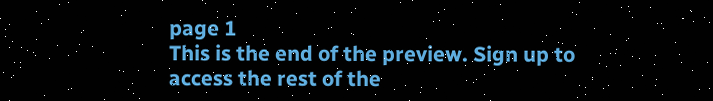page 1
This is the end of the preview. Sign up to access the rest of the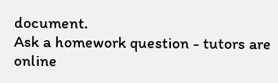document.
Ask a homework question - tutors are online